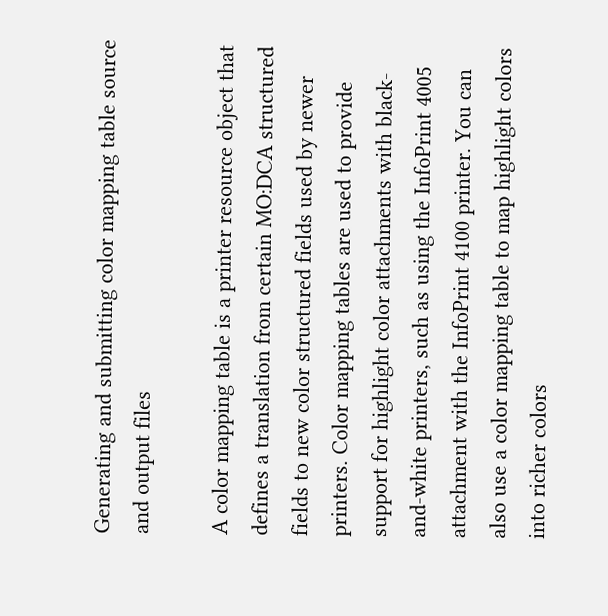Generating and submitting color mapping table source and output files

A color mapping table is a printer resource object that defines a translation from certain MO:DCA structured fields to new color structured fields used by newer printers. Color mapping tables are used to provide support for highlight color attachments with black-and-white printers, such as using the InfoPrint 4005 attachment with the InfoPrint 4100 printer. You can also use a color mapping table to map highlight colors into richer colors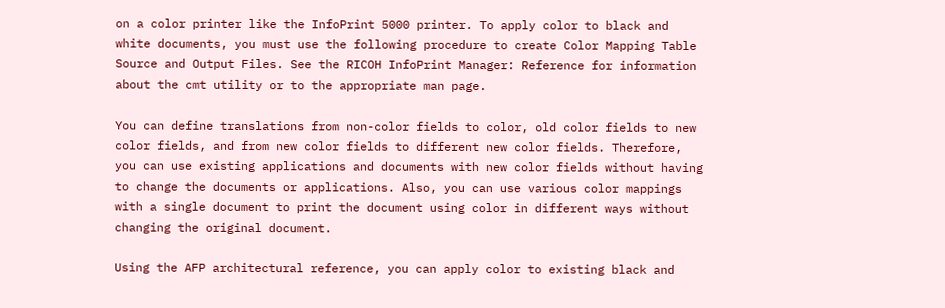on a color printer like the InfoPrint 5000 printer. To apply color to black and white documents, you must use the following procedure to create Color Mapping Table Source and Output Files. See the RICOH InfoPrint Manager: Reference for information about the cmt utility or to the appropriate man page.

You can define translations from non-color fields to color, old color fields to new color fields, and from new color fields to different new color fields. Therefore, you can use existing applications and documents with new color fields without having to change the documents or applications. Also, you can use various color mappings with a single document to print the document using color in different ways without changing the original document.

Using the AFP architectural reference, you can apply color to existing black and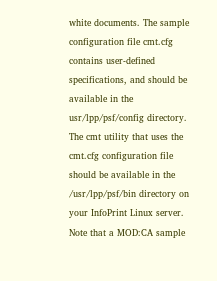white documents. The sample configuration file cmt.cfg contains user-defined specifications, and should be available in the usr/lpp/psf/config directory. The cmt utility that uses the cmt.cfg configuration file should be available in the /usr/lpp/psf/bin directory on your InfoPrint Linux server. Note that a MOD:CA sample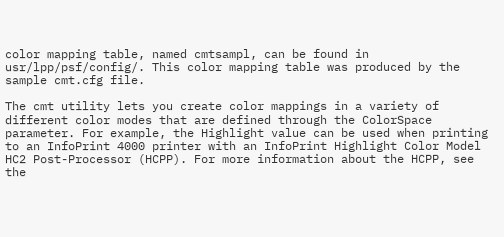color mapping table, named cmtsampl, can be found in usr/lpp/psf/config/. This color mapping table was produced by the sample cmt.cfg file.

The cmt utility lets you create color mappings in a variety of different color modes that are defined through the ColorSpace parameter. For example, the Highlight value can be used when printing to an InfoPrint 4000 printer with an InfoPrint Highlight Color Model HC2 Post-Processor (HCPP). For more information about the HCPP, see the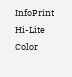InfoPrint Hi-Lite Color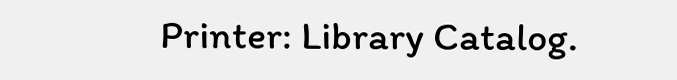Printer: Library Catalog.